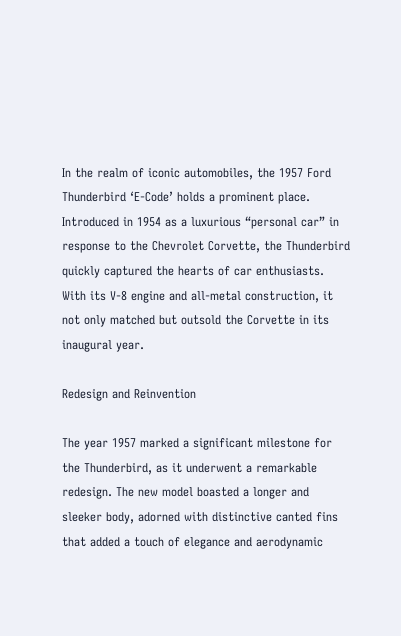In the realm of iconic automobiles, the 1957 Ford Thunderbird ‘E-Code’ holds a prominent place. Introduced in 1954 as a luxurious “personal car” in response to the Chevrolet Corvette, the Thunderbird quickly captured the hearts of car enthusiasts. With its V-8 engine and all-metal construction, it not only matched but outsold the Corvette in its inaugural year.

Redesign and Reinvention

The year 1957 marked a significant milestone for the Thunderbird, as it underwent a remarkable redesign. The new model boasted a longer and sleeker body, adorned with distinctive canted fins that added a touch of elegance and aerodynamic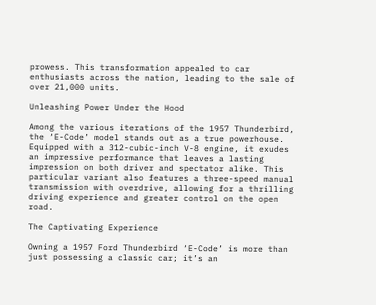prowess. This transformation appealed to car enthusiasts across the nation, leading to the sale of over 21,000 units.

Unleashing Power Under the Hood

Among the various iterations of the 1957 Thunderbird, the ‘E-Code’ model stands out as a true powerhouse. Equipped with a 312-cubic-inch V-8 engine, it exudes an impressive performance that leaves a lasting impression on both driver and spectator alike. This particular variant also features a three-speed manual transmission with overdrive, allowing for a thrilling driving experience and greater control on the open road.

The Captivating Experience

Owning a 1957 Ford Thunderbird ‘E-Code’ is more than just possessing a classic car; it’s an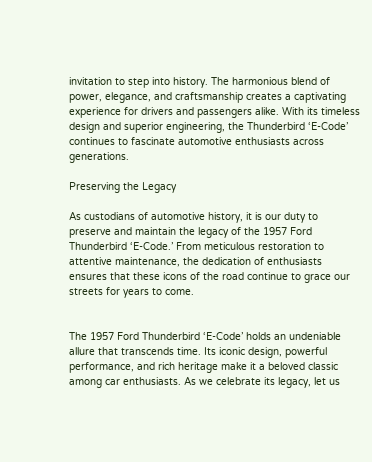invitation to step into history. The harmonious blend of power, elegance, and craftsmanship creates a captivating experience for drivers and passengers alike. With its timeless design and superior engineering, the Thunderbird ‘E-Code’ continues to fascinate automotive enthusiasts across generations.

Preserving the Legacy

As custodians of automotive history, it is our duty to preserve and maintain the legacy of the 1957 Ford Thunderbird ‘E-Code.’ From meticulous restoration to attentive maintenance, the dedication of enthusiasts ensures that these icons of the road continue to grace our streets for years to come.


The 1957 Ford Thunderbird ‘E-Code’ holds an undeniable allure that transcends time. Its iconic design, powerful performance, and rich heritage make it a beloved classic among car enthusiasts. As we celebrate its legacy, let us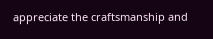appreciate the craftsmanship and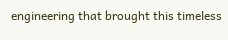engineering that brought this timeless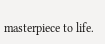masterpiece to life.